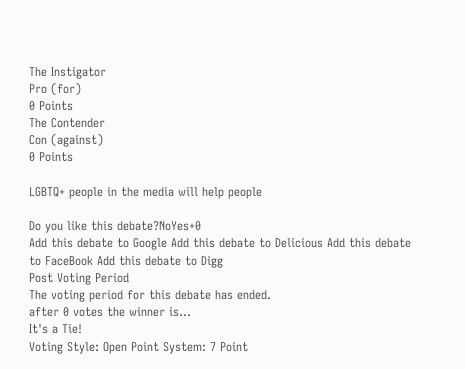The Instigator
Pro (for)
0 Points
The Contender
Con (against)
0 Points

LGBTQ+ people in the media will help people

Do you like this debate?NoYes+0
Add this debate to Google Add this debate to Delicious Add this debate to FaceBook Add this debate to Digg
Post Voting Period
The voting period for this debate has ended.
after 0 votes the winner is...
It's a Tie!
Voting Style: Open Point System: 7 Point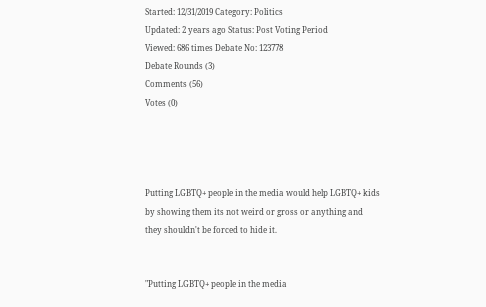Started: 12/31/2019 Category: Politics
Updated: 2 years ago Status: Post Voting Period
Viewed: 686 times Debate No: 123778
Debate Rounds (3)
Comments (56)
Votes (0)




Putting LGBTQ+ people in the media would help LGBTQ+ kids by showing them its not weird or gross or anything and they shouldn't be forced to hide it.


"Putting LGBTQ+ people in the media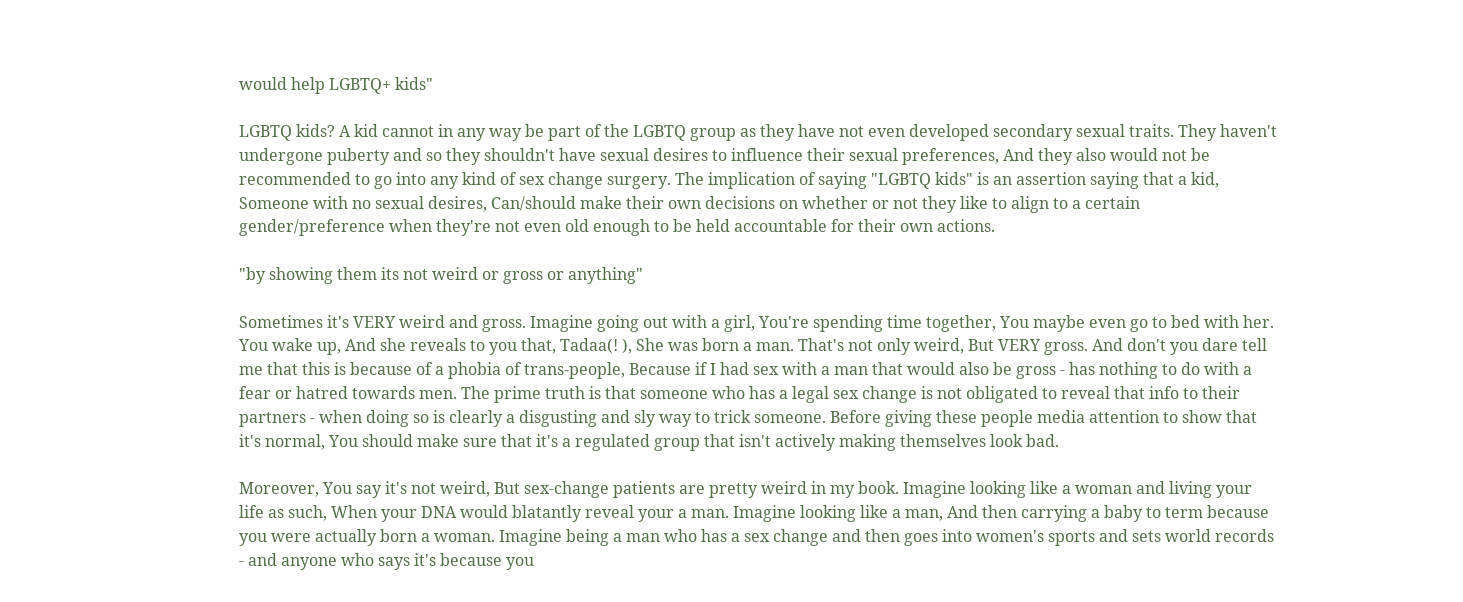would help LGBTQ+ kids"

LGBTQ kids? A kid cannot in any way be part of the LGBTQ group as they have not even developed secondary sexual traits. They haven't undergone puberty and so they shouldn't have sexual desires to influence their sexual preferences, And they also would not be recommended to go into any kind of sex change surgery. The implication of saying "LGBTQ kids" is an assertion saying that a kid, Someone with no sexual desires, Can/should make their own decisions on whether or not they like to align to a certain gender/preference when they're not even old enough to be held accountable for their own actions.

"by showing them its not weird or gross or anything"

Sometimes it's VERY weird and gross. Imagine going out with a girl, You're spending time together, You maybe even go to bed with her. You wake up, And she reveals to you that, Tadaa(! ), She was born a man. That's not only weird, But VERY gross. And don't you dare tell me that this is because of a phobia of trans-people, Because if I had sex with a man that would also be gross - has nothing to do with a fear or hatred towards men. The prime truth is that someone who has a legal sex change is not obligated to reveal that info to their partners - when doing so is clearly a disgusting and sly way to trick someone. Before giving these people media attention to show that it's normal, You should make sure that it's a regulated group that isn't actively making themselves look bad.

Moreover, You say it's not weird, But sex-change patients are pretty weird in my book. Imagine looking like a woman and living your life as such, When your DNA would blatantly reveal your a man. Imagine looking like a man, And then carrying a baby to term because you were actually born a woman. Imagine being a man who has a sex change and then goes into women's sports and sets world records - and anyone who says it's because you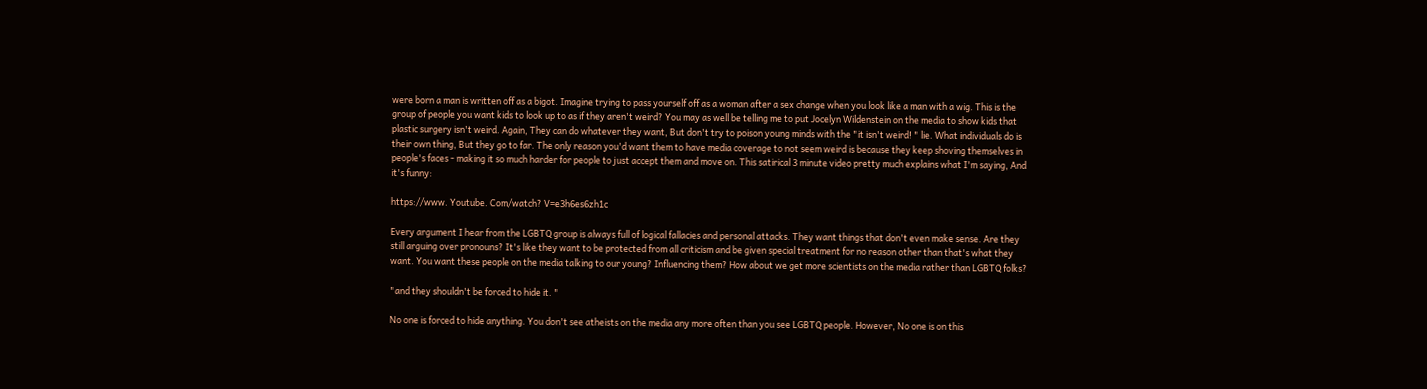were born a man is written off as a bigot. Imagine trying to pass yourself off as a woman after a sex change when you look like a man with a wig. This is the group of people you want kids to look up to as if they aren't weird? You may as well be telling me to put Jocelyn Wildenstein on the media to show kids that plastic surgery isn't weird. Again, They can do whatever they want, But don't try to poison young minds with the "it isn't weird! " lie. What individuals do is their own thing, But they go to far. The only reason you'd want them to have media coverage to not seem weird is because they keep shoving themselves in people's faces - making it so much harder for people to just accept them and move on. This satirical 3 minute video pretty much explains what I'm saying, And it's funny:

https://www. Youtube. Com/watch? V=e3h6es6zh1c

Every argument I hear from the LGBTQ group is always full of logical fallacies and personal attacks. They want things that don't even make sense. Are they still arguing over pronouns? It's like they want to be protected from all criticism and be given special treatment for no reason other than that's what they want. You want these people on the media talking to our young? Influencing them? How about we get more scientists on the media rather than LGBTQ folks?

"and they shouldn't be forced to hide it. "

No one is forced to hide anything. You don't see atheists on the media any more often than you see LGBTQ people. However, No one is on this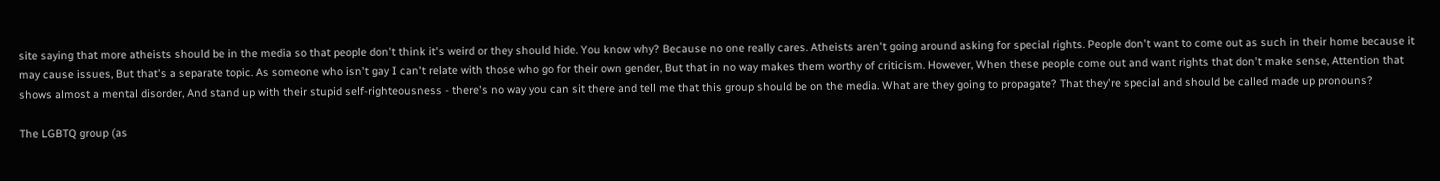site saying that more atheists should be in the media so that people don't think it's weird or they should hide. You know why? Because no one really cares. Atheists aren't going around asking for special rights. People don't want to come out as such in their home because it may cause issues, But that's a separate topic. As someone who isn't gay I can't relate with those who go for their own gender, But that in no way makes them worthy of criticism. However, When these people come out and want rights that don't make sense, Attention that shows almost a mental disorder, And stand up with their stupid self-righteousness - there's no way you can sit there and tell me that this group should be on the media. What are they going to propagate? That they're special and should be called made up pronouns?

The LGBTQ group (as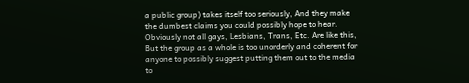a public group) takes itself too seriously, And they make the dumbest claims you could possibly hope to hear. Obviously not all gays, Lesbians, Trans, Etc. Are like this, But the group as a whole is too unorderly and coherent for anyone to possibly suggest putting them out to the media to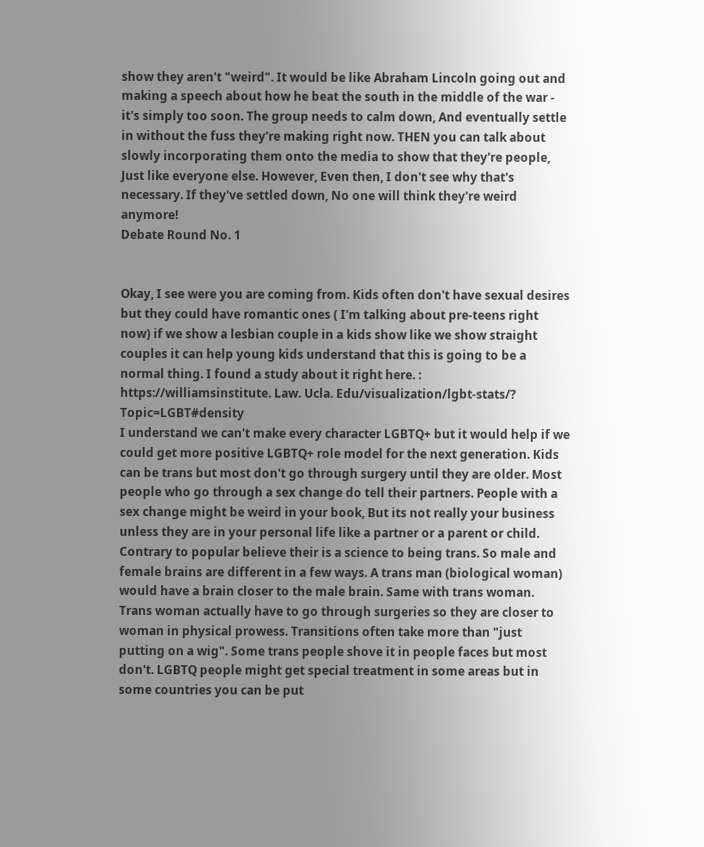show they aren't "weird". It would be like Abraham Lincoln going out and making a speech about how he beat the south in the middle of the war - it's simply too soon. The group needs to calm down, And eventually settle in without the fuss they're making right now. THEN you can talk about slowly incorporating them onto the media to show that they're people, Just like everyone else. However, Even then, I don't see why that's necessary. If they've settled down, No one will think they're weird anymore!
Debate Round No. 1


Okay, I see were you are coming from. Kids often don't have sexual desires but they could have romantic ones ( I'm talking about pre-teens right now) if we show a lesbian couple in a kids show like we show straight couples it can help young kids understand that this is going to be a normal thing. I found a study about it right here. :
https://williamsinstitute. Law. Ucla. Edu/visualization/lgbt-stats/? Topic=LGBT#density
I understand we can't make every character LGBTQ+ but it would help if we could get more positive LGBTQ+ role model for the next generation. Kids can be trans but most don't go through surgery until they are older. Most people who go through a sex change do tell their partners. People with a sex change might be weird in your book, But its not really your business unless they are in your personal life like a partner or a parent or child. Contrary to popular believe their is a science to being trans. So male and female brains are different in a few ways. A trans man (biological woman) would have a brain closer to the male brain. Same with trans woman. Trans woman actually have to go through surgeries so they are closer to woman in physical prowess. Transitions often take more than "just putting on a wig". Some trans people shove it in people faces but most don't. LGBTQ people might get special treatment in some areas but in some countries you can be put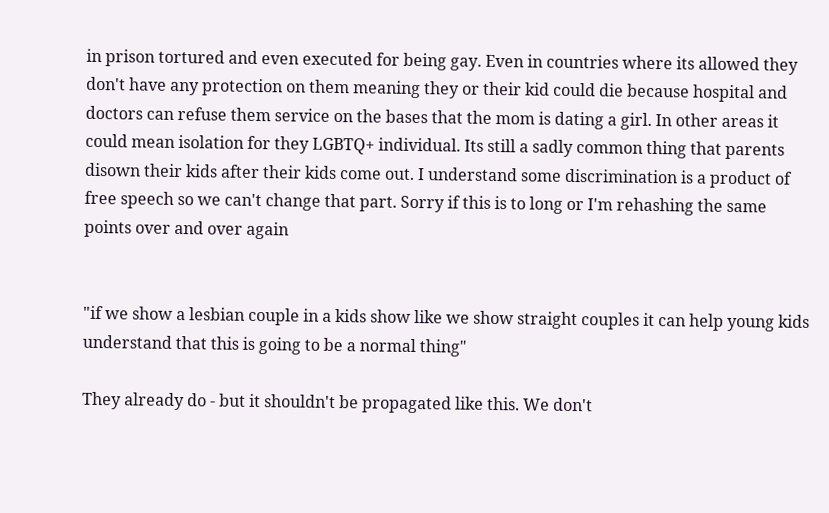in prison tortured and even executed for being gay. Even in countries where its allowed they don't have any protection on them meaning they or their kid could die because hospital and doctors can refuse them service on the bases that the mom is dating a girl. In other areas it could mean isolation for they LGBTQ+ individual. Its still a sadly common thing that parents disown their kids after their kids come out. I understand some discrimination is a product of free speech so we can't change that part. Sorry if this is to long or I'm rehashing the same points over and over again


"if we show a lesbian couple in a kids show like we show straight couples it can help young kids understand that this is going to be a normal thing"

They already do - but it shouldn't be propagated like this. We don't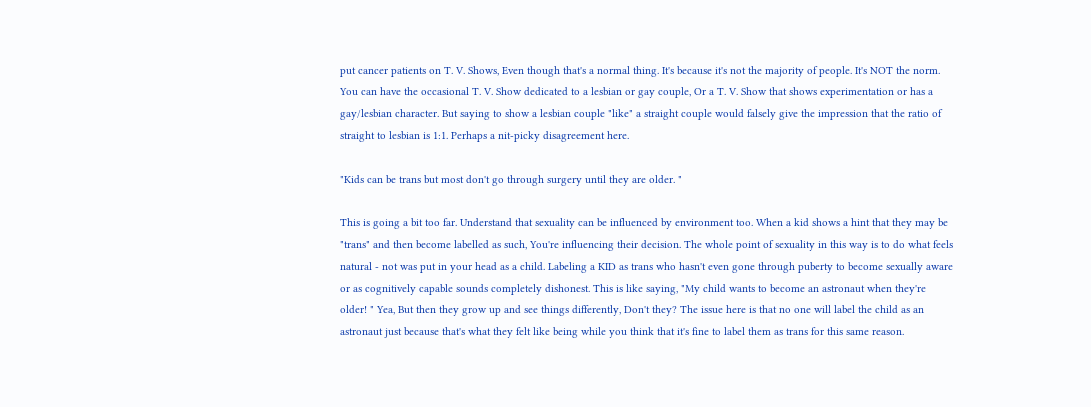put cancer patients on T. V. Shows, Even though that's a normal thing. It's because it's not the majority of people. It's NOT the norm. You can have the occasional T. V. Show dedicated to a lesbian or gay couple, Or a T. V. Show that shows experimentation or has a gay/lesbian character. But saying to show a lesbian couple "like" a straight couple would falsely give the impression that the ratio of straight to lesbian is 1:1. Perhaps a nit-picky disagreement here.

"Kids can be trans but most don't go through surgery until they are older. "

This is going a bit too far. Understand that sexuality can be influenced by environment too. When a kid shows a hint that they may be "trans" and then become labelled as such, You're influencing their decision. The whole point of sexuality in this way is to do what feels natural - not was put in your head as a child. Labeling a KID as trans who hasn't even gone through puberty to become sexually aware or as cognitively capable sounds completely dishonest. This is like saying, "My child wants to become an astronaut when they're older! " Yea, But then they grow up and see things differently, Don't they? The issue here is that no one will label the child as an astronaut just because that's what they felt like being while you think that it's fine to label them as trans for this same reason.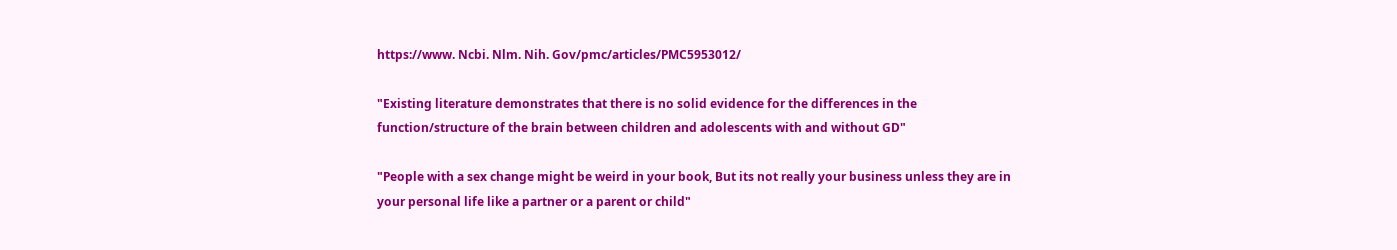https://www. Ncbi. Nlm. Nih. Gov/pmc/articles/PMC5953012/

"Existing literature demonstrates that there is no solid evidence for the differences in the function/structure of the brain between children and adolescents with and without GD"

"People with a sex change might be weird in your book, But its not really your business unless they are in your personal life like a partner or a parent or child"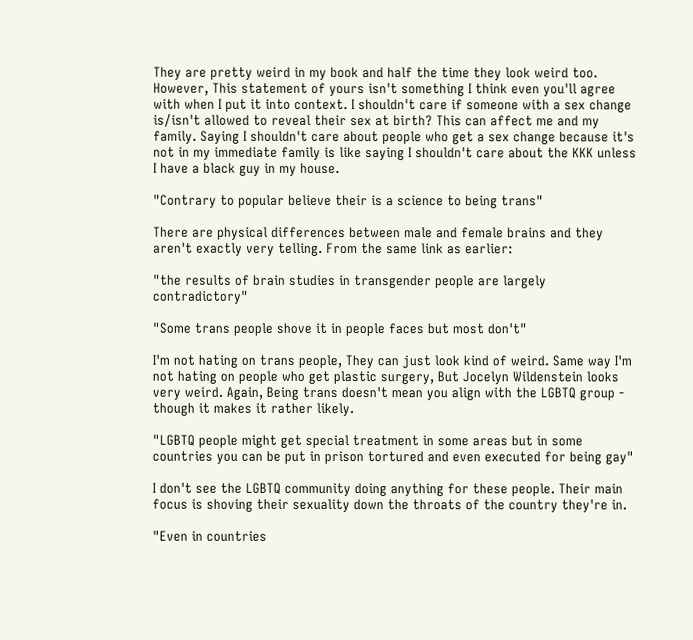They are pretty weird in my book and half the time they look weird too. However, This statement of yours isn't something I think even you'll agree with when I put it into context. I shouldn't care if someone with a sex change is/isn't allowed to reveal their sex at birth? This can affect me and my family. Saying I shouldn't care about people who get a sex change because it's not in my immediate family is like saying I shouldn't care about the KKK unless I have a black guy in my house.

"Contrary to popular believe their is a science to being trans"

There are physical differences between male and female brains and they aren't exactly very telling. From the same link as earlier:

"the results of brain studies in transgender people are largely contradictory"

"Some trans people shove it in people faces but most don't"

I'm not hating on trans people, They can just look kind of weird. Same way I'm not hating on people who get plastic surgery, But Jocelyn Wildenstein looks very weird. Again, Being trans doesn't mean you align with the LGBTQ group - though it makes it rather likely.

"LGBTQ people might get special treatment in some areas but in some countries you can be put in prison tortured and even executed for being gay"

I don't see the LGBTQ community doing anything for these people. Their main focus is shoving their sexuality down the throats of the country they're in.

"Even in countries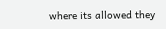where its allowed they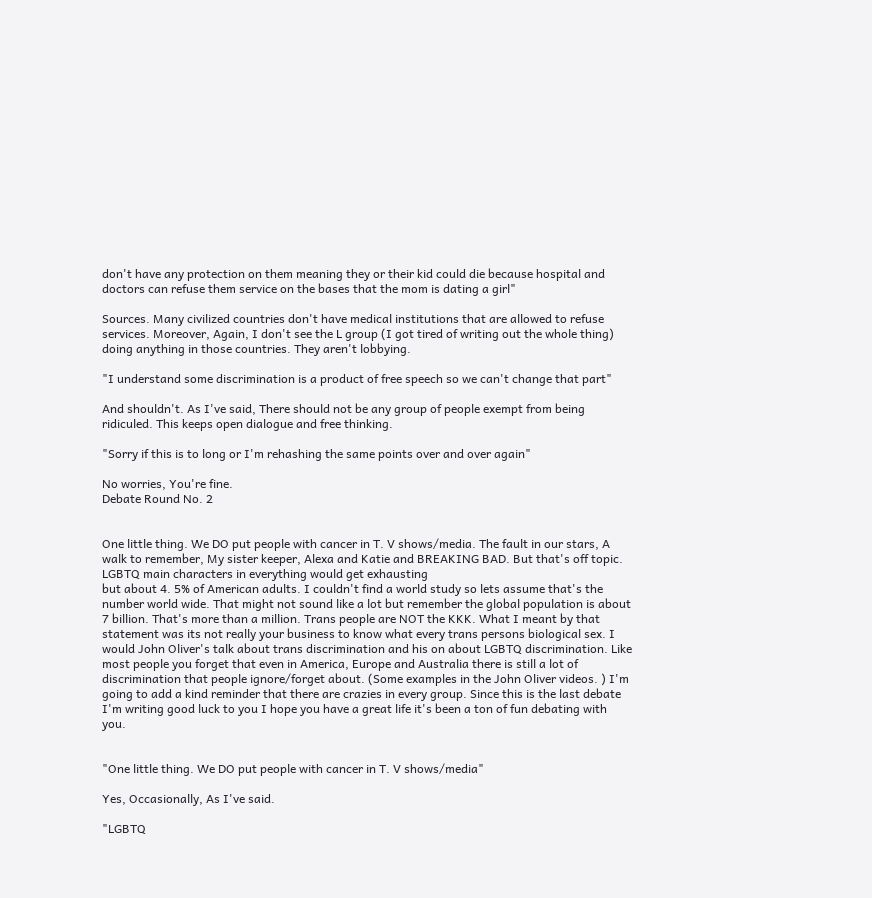don't have any protection on them meaning they or their kid could die because hospital and doctors can refuse them service on the bases that the mom is dating a girl"

Sources. Many civilized countries don't have medical institutions that are allowed to refuse services. Moreover, Again, I don't see the L group (I got tired of writing out the whole thing) doing anything in those countries. They aren't lobbying.

"I understand some discrimination is a product of free speech so we can't change that part"

And shouldn't. As I've said, There should not be any group of people exempt from being ridiculed. This keeps open dialogue and free thinking.

"Sorry if this is to long or I'm rehashing the same points over and over again"

No worries, You're fine.
Debate Round No. 2


One little thing. We DO put people with cancer in T. V shows/media. The fault in our stars, A walk to remember, My sister keeper, Alexa and Katie and BREAKING BAD. But that's off topic. LGBTQ main characters in everything would get exhausting
but about 4. 5% of American adults. I couldn't find a world study so lets assume that's the number world wide. That might not sound like a lot but remember the global population is about 7 billion. That's more than a million. Trans people are NOT the KKK. What I meant by that statement was its not really your business to know what every trans persons biological sex. I would John Oliver's talk about trans discrimination and his on about LGBTQ discrimination. Like most people you forget that even in America, Europe and Australia there is still a lot of discrimination that people ignore/forget about. (Some examples in the John Oliver videos. ) I'm going to add a kind reminder that there are crazies in every group. Since this is the last debate I'm writing good luck to you I hope you have a great life it's been a ton of fun debating with you.


"One little thing. We DO put people with cancer in T. V shows/media"

Yes, Occasionally, As I've said.

"LGBTQ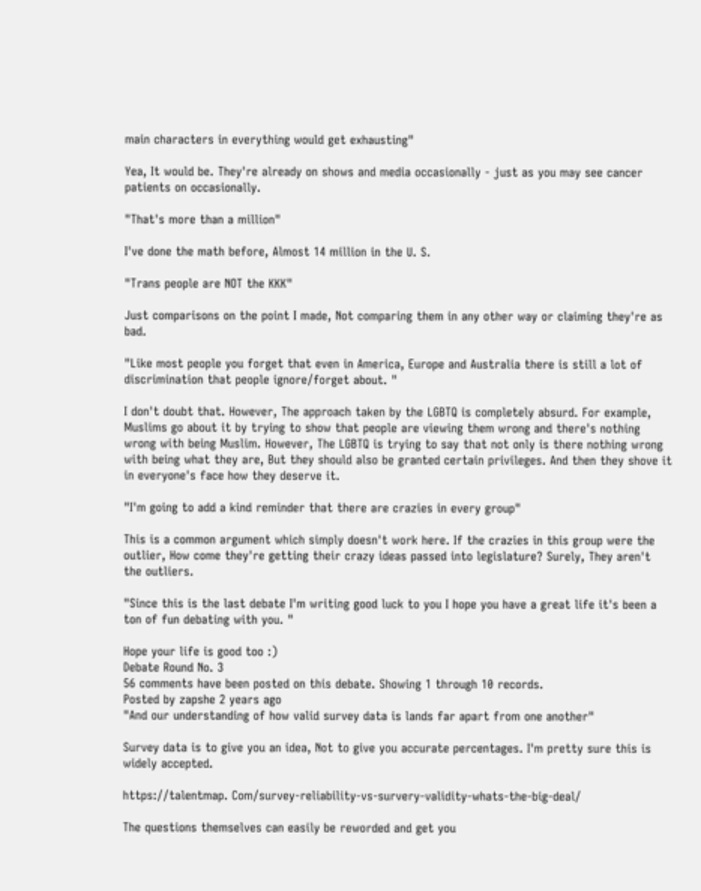main characters in everything would get exhausting"

Yea, It would be. They're already on shows and media occasionally - just as you may see cancer patients on occasionally.

"That's more than a million"

I've done the math before, Almost 14 million in the U. S.

"Trans people are NOT the KKK"

Just comparisons on the point I made, Not comparing them in any other way or claiming they're as bad.

"Like most people you forget that even in America, Europe and Australia there is still a lot of discrimination that people ignore/forget about. "

I don't doubt that. However, The approach taken by the LGBTQ is completely absurd. For example, Muslims go about it by trying to show that people are viewing them wrong and there's nothing wrong with being Muslim. However, The LGBTQ is trying to say that not only is there nothing wrong with being what they are, But they should also be granted certain privileges. And then they shove it in everyone's face how they deserve it.

"I'm going to add a kind reminder that there are crazies in every group"

This is a common argument which simply doesn't work here. If the crazies in this group were the outlier, How come they're getting their crazy ideas passed into legislature? Surely, They aren't the outliers.

"Since this is the last debate I'm writing good luck to you I hope you have a great life it's been a ton of fun debating with you. "

Hope your life is good too :)
Debate Round No. 3
56 comments have been posted on this debate. Showing 1 through 10 records.
Posted by zapshe 2 years ago
"And our understanding of how valid survey data is lands far apart from one another"

Survey data is to give you an idea, Not to give you accurate percentages. I'm pretty sure this is widely accepted.

https://talentmap. Com/survey-reliability-vs-survery-validity-whats-the-big-deal/

The questions themselves can easily be reworded and get you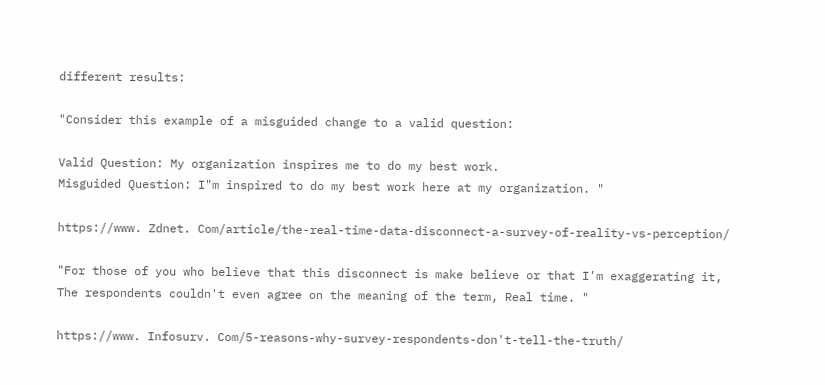different results:

"Consider this example of a misguided change to a valid question:

Valid Question: My organization inspires me to do my best work.
Misguided Question: I"m inspired to do my best work here at my organization. "

https://www. Zdnet. Com/article/the-real-time-data-disconnect-a-survey-of-reality-vs-perception/

"For those of you who believe that this disconnect is make believe or that I'm exaggerating it, The respondents couldn't even agree on the meaning of the term, Real time. "

https://www. Infosurv. Com/5-reasons-why-survey-respondents-don't-tell-the-truth/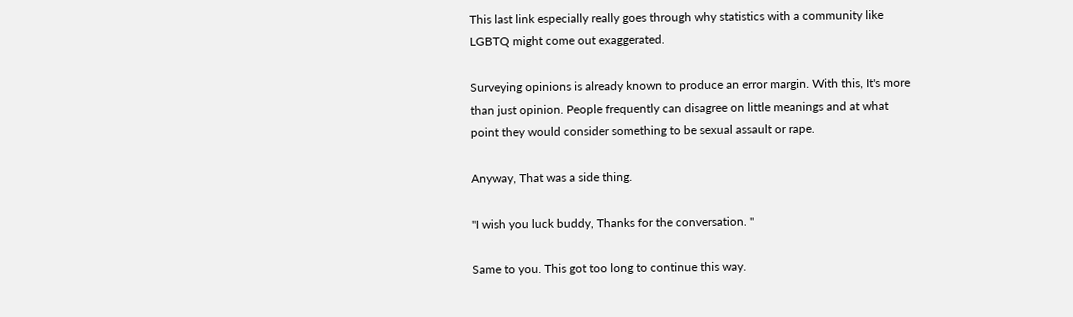This last link especially really goes through why statistics with a community like LGBTQ might come out exaggerated.

Surveying opinions is already known to produce an error margin. With this, It's more than just opinion. People frequently can disagree on little meanings and at what point they would consider something to be sexual assault or rape.

Anyway, That was a side thing.

"I wish you luck buddy, Thanks for the conversation. "

Same to you. This got too long to continue this way.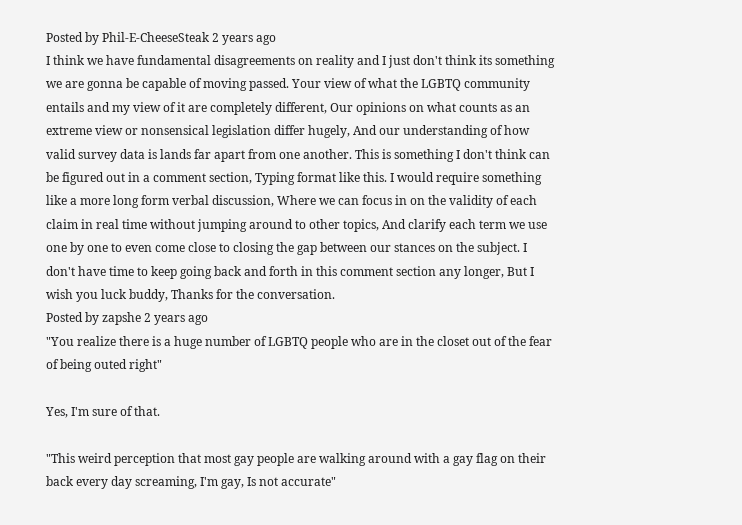Posted by Phil-E-CheeseSteak 2 years ago
I think we have fundamental disagreements on reality and I just don't think its something we are gonna be capable of moving passed. Your view of what the LGBTQ community entails and my view of it are completely different, Our opinions on what counts as an extreme view or nonsensical legislation differ hugely, And our understanding of how valid survey data is lands far apart from one another. This is something I don't think can be figured out in a comment section, Typing format like this. I would require something like a more long form verbal discussion, Where we can focus in on the validity of each claim in real time without jumping around to other topics, And clarify each term we use one by one to even come close to closing the gap between our stances on the subject. I don't have time to keep going back and forth in this comment section any longer, But I wish you luck buddy, Thanks for the conversation.
Posted by zapshe 2 years ago
"You realize there is a huge number of LGBTQ people who are in the closet out of the fear of being outed right"

Yes, I'm sure of that.

"This weird perception that most gay people are walking around with a gay flag on their back every day screaming, I'm gay, Is not accurate"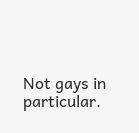Not gays in particular.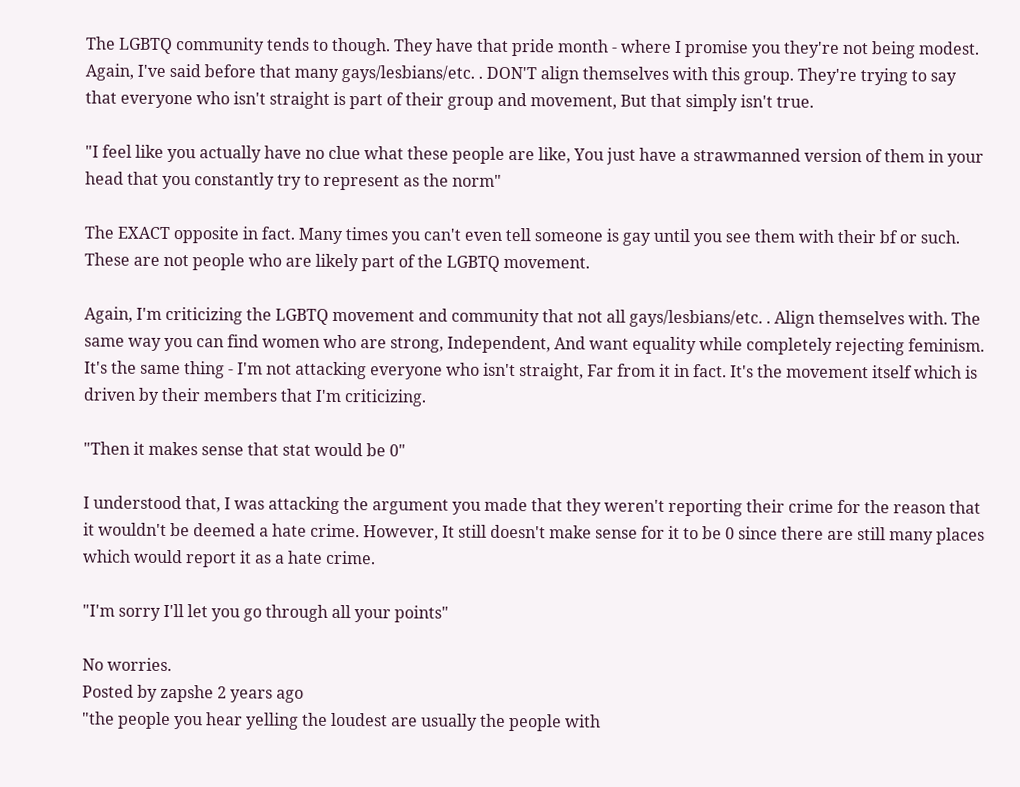The LGBTQ community tends to though. They have that pride month - where I promise you they're not being modest. Again, I've said before that many gays/lesbians/etc. . DON'T align themselves with this group. They're trying to say that everyone who isn't straight is part of their group and movement, But that simply isn't true.

"I feel like you actually have no clue what these people are like, You just have a strawmanned version of them in your head that you constantly try to represent as the norm"

The EXACT opposite in fact. Many times you can't even tell someone is gay until you see them with their bf or such. These are not people who are likely part of the LGBTQ movement.

Again, I'm criticizing the LGBTQ movement and community that not all gays/lesbians/etc. . Align themselves with. The same way you can find women who are strong, Independent, And want equality while completely rejecting feminism. It's the same thing - I'm not attacking everyone who isn't straight, Far from it in fact. It's the movement itself which is driven by their members that I'm criticizing.

"Then it makes sense that stat would be 0"

I understood that, I was attacking the argument you made that they weren't reporting their crime for the reason that it wouldn't be deemed a hate crime. However, It still doesn't make sense for it to be 0 since there are still many places which would report it as a hate crime.

"I'm sorry I'll let you go through all your points"

No worries.
Posted by zapshe 2 years ago
"the people you hear yelling the loudest are usually the people with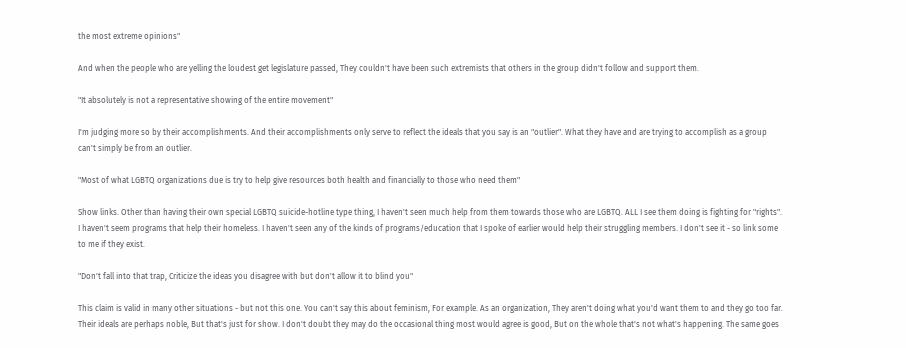the most extreme opinions"

And when the people who are yelling the loudest get legislature passed, They couldn't have been such extremists that others in the group didn't follow and support them.

"It absolutely is not a representative showing of the entire movement"

I'm judging more so by their accomplishments. And their accomplishments only serve to reflect the ideals that you say is an "outlier". What they have and are trying to accomplish as a group can't simply be from an outlier.

"Most of what LGBTQ organizations due is try to help give resources both health and financially to those who need them"

Show links. Other than having their own special LGBTQ suicide-hotline type thing, I haven't seen much help from them towards those who are LGBTQ. ALL I see them doing is fighting for "rights". I haven't seem programs that help their homeless. I haven't seen any of the kinds of programs/education that I spoke of earlier would help their struggling members. I don't see it - so link some to me if they exist.

"Don't fall into that trap, Criticize the ideas you disagree with but don't allow it to blind you"

This claim is valid in many other situations - but not this one. You can't say this about feminism, For example. As an organization, They aren't doing what you'd want them to and they go too far. Their ideals are perhaps noble, But that's just for show. I don't doubt they may do the occasional thing most would agree is good, But on the whole that's not what's happening. The same goes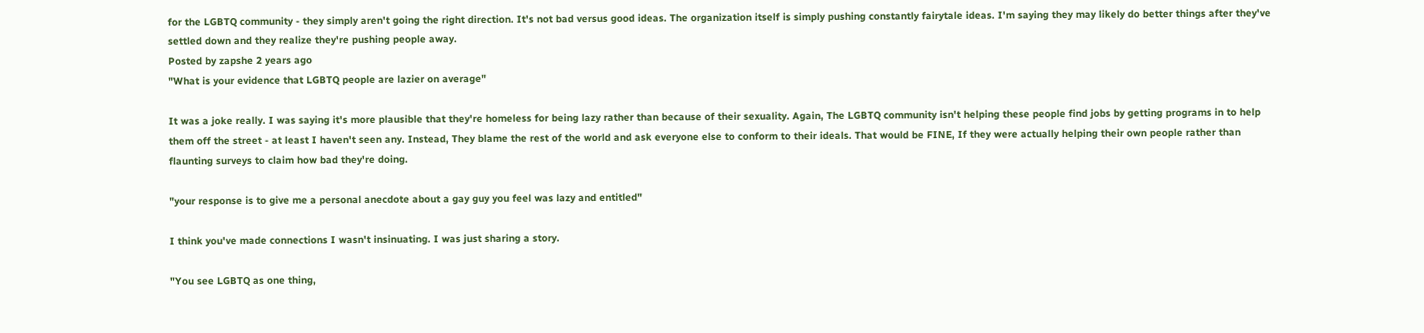for the LGBTQ community - they simply aren't going the right direction. It's not bad versus good ideas. The organization itself is simply pushing constantly fairytale ideas. I'm saying they may likely do better things after they've settled down and they realize they're pushing people away.
Posted by zapshe 2 years ago
"What is your evidence that LGBTQ people are lazier on average"

It was a joke really. I was saying it's more plausible that they're homeless for being lazy rather than because of their sexuality. Again, The LGBTQ community isn't helping these people find jobs by getting programs in to help them off the street - at least I haven't seen any. Instead, They blame the rest of the world and ask everyone else to conform to their ideals. That would be FINE, If they were actually helping their own people rather than flaunting surveys to claim how bad they're doing.

"your response is to give me a personal anecdote about a gay guy you feel was lazy and entitled"

I think you've made connections I wasn't insinuating. I was just sharing a story.

"You see LGBTQ as one thing,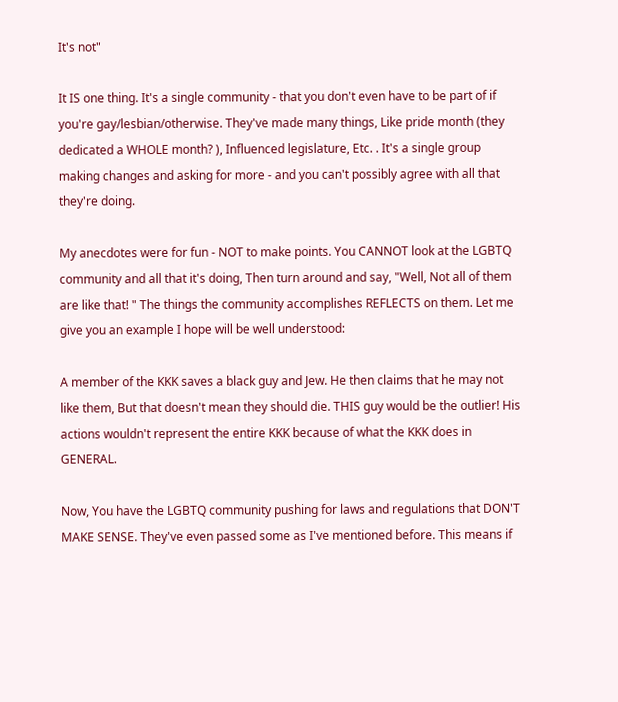It's not"

It IS one thing. It's a single community - that you don't even have to be part of if you're gay/lesbian/otherwise. They've made many things, Like pride month (they dedicated a WHOLE month? ), Influenced legislature, Etc. . It's a single group making changes and asking for more - and you can't possibly agree with all that they're doing.

My anecdotes were for fun - NOT to make points. You CANNOT look at the LGBTQ community and all that it's doing, Then turn around and say, "Well, Not all of them are like that! " The things the community accomplishes REFLECTS on them. Let me give you an example I hope will be well understood:

A member of the KKK saves a black guy and Jew. He then claims that he may not like them, But that doesn't mean they should die. THIS guy would be the outlier! His actions wouldn't represent the entire KKK because of what the KKK does in GENERAL.

Now, You have the LGBTQ community pushing for laws and regulations that DON'T MAKE SENSE. They've even passed some as I've mentioned before. This means if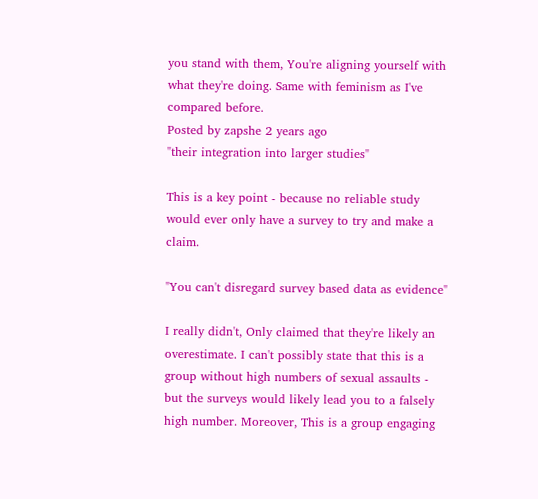you stand with them, You're aligning yourself with what they're doing. Same with feminism as I've compared before.
Posted by zapshe 2 years ago
"their integration into larger studies"

This is a key point - because no reliable study would ever only have a survey to try and make a claim.

"You can't disregard survey based data as evidence"

I really didn't, Only claimed that they're likely an overestimate. I can't possibly state that this is a group without high numbers of sexual assaults - but the surveys would likely lead you to a falsely high number. Moreover, This is a group engaging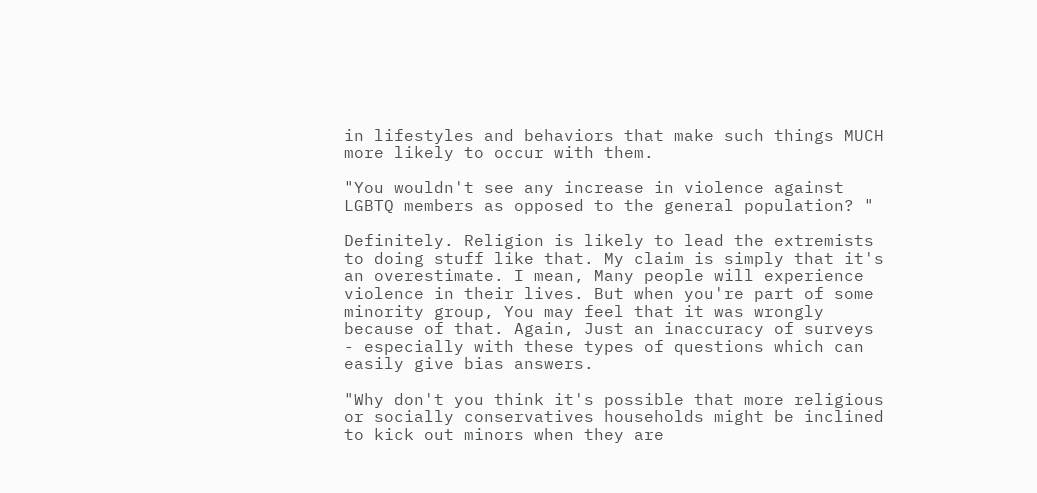in lifestyles and behaviors that make such things MUCH more likely to occur with them.

"You wouldn't see any increase in violence against LGBTQ members as opposed to the general population? "

Definitely. Religion is likely to lead the extremists to doing stuff like that. My claim is simply that it's an overestimate. I mean, Many people will experience violence in their lives. But when you're part of some minority group, You may feel that it was wrongly because of that. Again, Just an inaccuracy of surveys - especially with these types of questions which can easily give bias answers.

"Why don't you think it's possible that more religious or socially conservatives households might be inclined to kick out minors when they are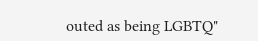outed as being LGBTQ"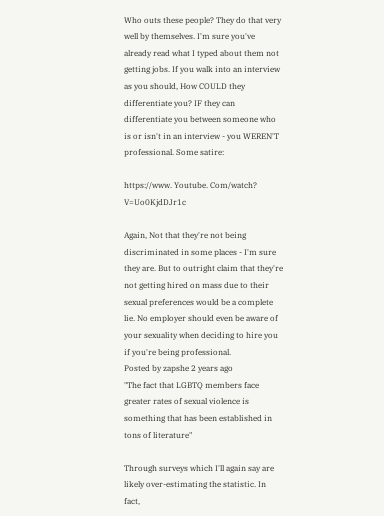Who outs these people? They do that very well by themselves. I'm sure you've already read what I typed about them not getting jobs. If you walk into an interview as you should, How COULD they differentiate you? IF they can differentiate you between someone who is or isn't in an interview - you WEREN'T professional. Some satire:

https://www. Youtube. Com/watch? V=Uo0KjdDJr1c

Again, Not that they're not being discriminated in some places - I'm sure they are. But to outright claim that they're not getting hired on mass due to their sexual preferences would be a complete lie. No employer should even be aware of your sexuality when deciding to hire you if you're being professional.
Posted by zapshe 2 years ago
"The fact that LGBTQ members face greater rates of sexual violence is something that has been established in tons of literature"

Through surveys which I'll again say are likely over-estimating the statistic. In fact,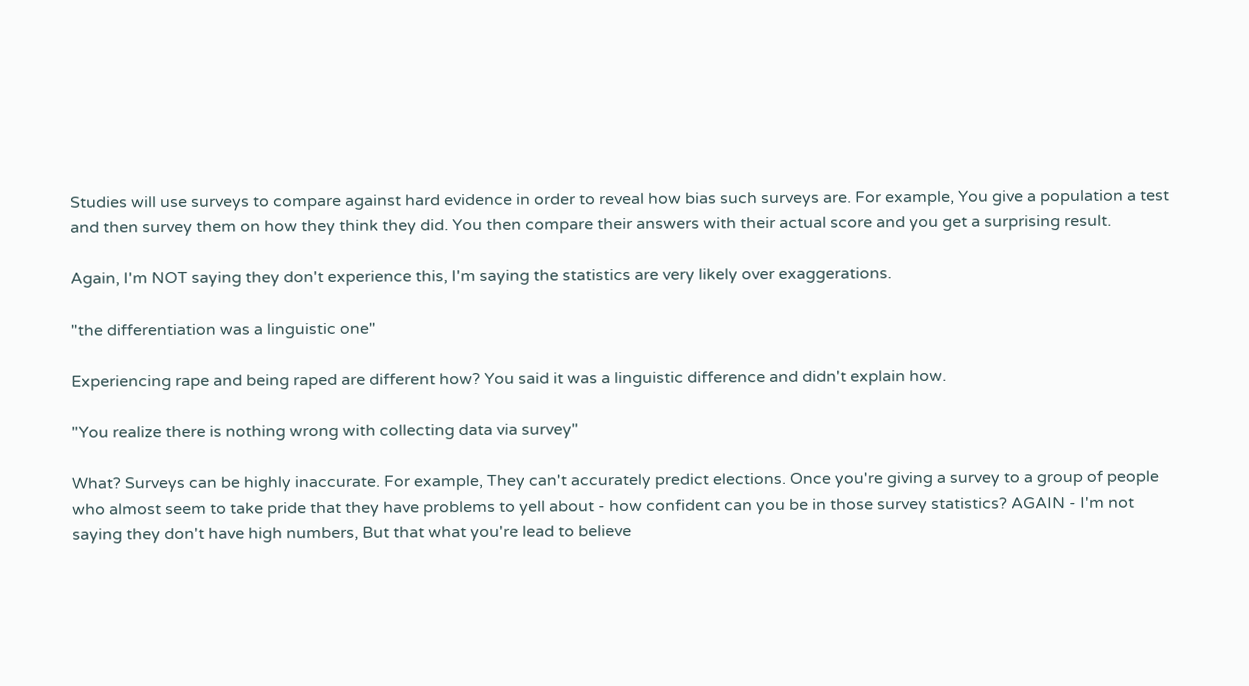Studies will use surveys to compare against hard evidence in order to reveal how bias such surveys are. For example, You give a population a test and then survey them on how they think they did. You then compare their answers with their actual score and you get a surprising result.

Again, I'm NOT saying they don't experience this, I'm saying the statistics are very likely over exaggerations.

"the differentiation was a linguistic one"

Experiencing rape and being raped are different how? You said it was a linguistic difference and didn't explain how.

"You realize there is nothing wrong with collecting data via survey"

What? Surveys can be highly inaccurate. For example, They can't accurately predict elections. Once you're giving a survey to a group of people who almost seem to take pride that they have problems to yell about - how confident can you be in those survey statistics? AGAIN - I'm not saying they don't have high numbers, But that what you're lead to believe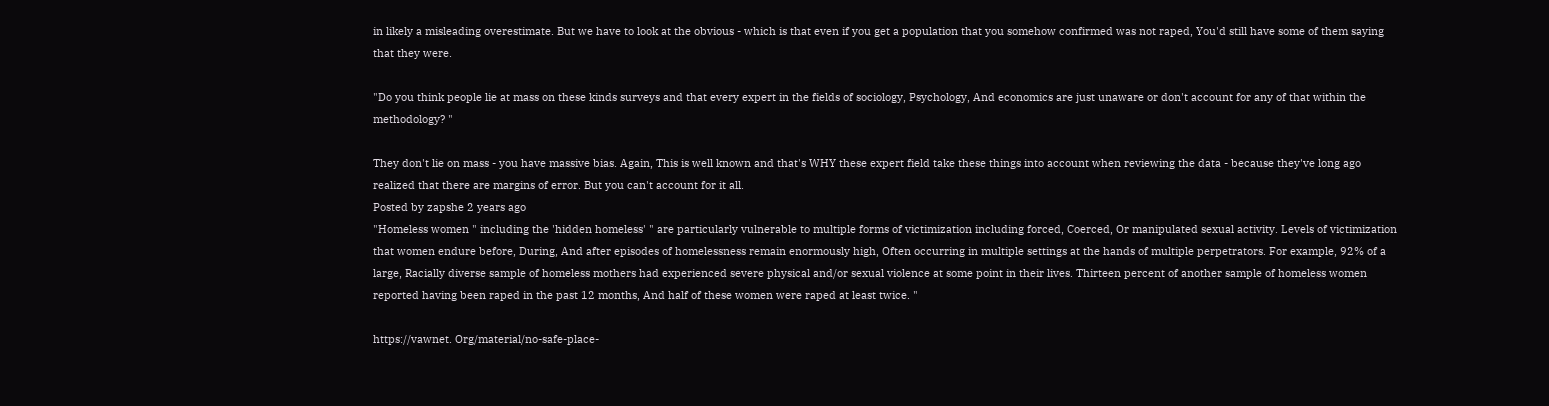in likely a misleading overestimate. But we have to look at the obvious - which is that even if you get a population that you somehow confirmed was not raped, You'd still have some of them saying that they were.

"Do you think people lie at mass on these kinds surveys and that every expert in the fields of sociology, Psychology, And economics are just unaware or don't account for any of that within the methodology? "

They don't lie on mass - you have massive bias. Again, This is well known and that's WHY these expert field take these things into account when reviewing the data - because they've long ago realized that there are margins of error. But you can't account for it all.
Posted by zapshe 2 years ago
"Homeless women " including the 'hidden homeless' " are particularly vulnerable to multiple forms of victimization including forced, Coerced, Or manipulated sexual activity. Levels of victimization that women endure before, During, And after episodes of homelessness remain enormously high, Often occurring in multiple settings at the hands of multiple perpetrators. For example, 92% of a large, Racially diverse sample of homeless mothers had experienced severe physical and/or sexual violence at some point in their lives. Thirteen percent of another sample of homeless women reported having been raped in the past 12 months, And half of these women were raped at least twice. "

https://vawnet. Org/material/no-safe-place-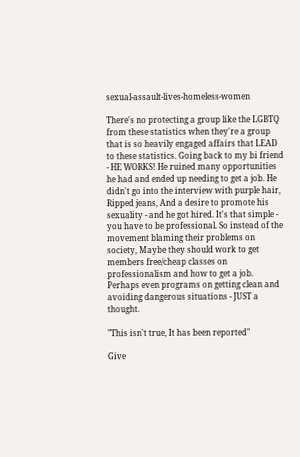sexual-assault-lives-homeless-women

There's no protecting a group like the LGBTQ from these statistics when they're a group that is so heavily engaged affairs that LEAD to these statistics. Going back to my bi friend - HE WORKS! He ruined many opportunities he had and ended up needing to get a job. He didn't go into the interview with purple hair, Ripped jeans, And a desire to promote his sexuality - and he got hired. It's that simple - you have to be professional. So instead of the movement blaming their problems on society, Maybe they should work to get members free/cheap classes on professionalism and how to get a job. Perhaps even programs on getting clean and avoiding dangerous situations - JUST a thought.

"This isn't true, It has been reported"

Give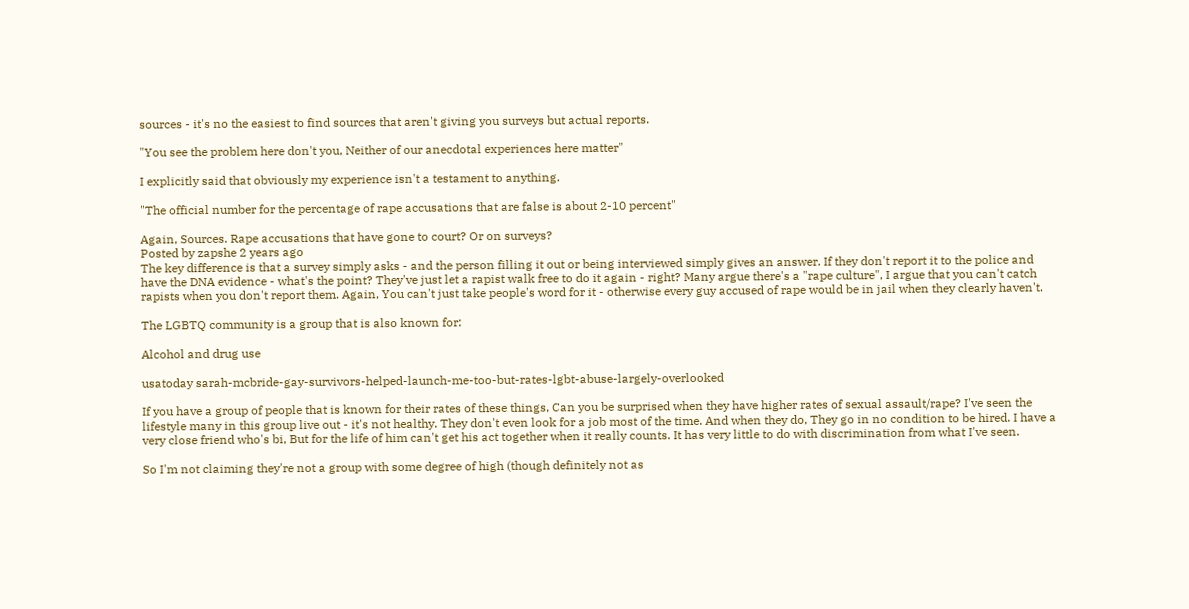sources - it's no the easiest to find sources that aren't giving you surveys but actual reports.

"You see the problem here don't you, Neither of our anecdotal experiences here matter"

I explicitly said that obviously my experience isn't a testament to anything.

"The official number for the percentage of rape accusations that are false is about 2-10 percent"

Again, Sources. Rape accusations that have gone to court? Or on surveys?
Posted by zapshe 2 years ago
The key difference is that a survey simply asks - and the person filling it out or being interviewed simply gives an answer. If they don't report it to the police and have the DNA evidence - what's the point? They've just let a rapist walk free to do it again - right? Many argue there's a "rape culture", I argue that you can't catch rapists when you don't report them. Again, You can't just take people's word for it - otherwise every guy accused of rape would be in jail when they clearly haven't.

The LGBTQ community is a group that is also known for:

Alcohol and drug use

usatoday sarah-mcbride-gay-survivors-helped-launch-me-too-but-rates-lgbt-abuse-largely-overlooked

If you have a group of people that is known for their rates of these things, Can you be surprised when they have higher rates of sexual assault/rape? I've seen the lifestyle many in this group live out - it's not healthy. They don't even look for a job most of the time. And when they do, They go in no condition to be hired. I have a very close friend who's bi, But for the life of him can't get his act together when it really counts. It has very little to do with discrimination from what I've seen.

So I'm not claiming they're not a group with some degree of high (though definitely not as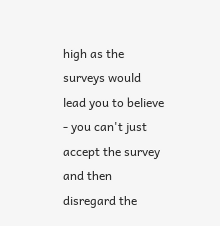high as the surveys would lead you to believe - you can't just accept the survey and then disregard the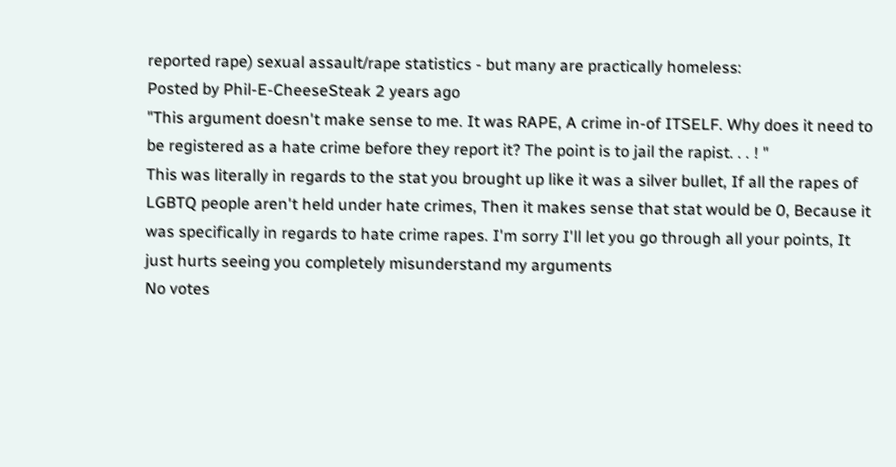reported rape) sexual assault/rape statistics - but many are practically homeless:
Posted by Phil-E-CheeseSteak 2 years ago
"This argument doesn't make sense to me. It was RAPE, A crime in-of ITSELF. Why does it need to be registered as a hate crime before they report it? The point is to jail the rapist. . . ! "
This was literally in regards to the stat you brought up like it was a silver bullet, If all the rapes of LGBTQ people aren't held under hate crimes, Then it makes sense that stat would be 0, Because it was specifically in regards to hate crime rapes. I'm sorry I'll let you go through all your points, It just hurts seeing you completely misunderstand my arguments
No votes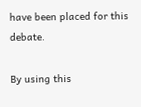have been placed for this debate.

By using this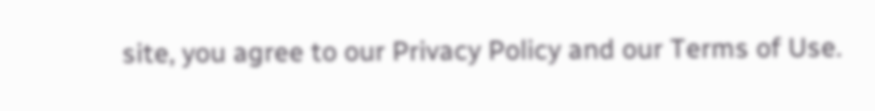site, you agree to our Privacy Policy and our Terms of Use.